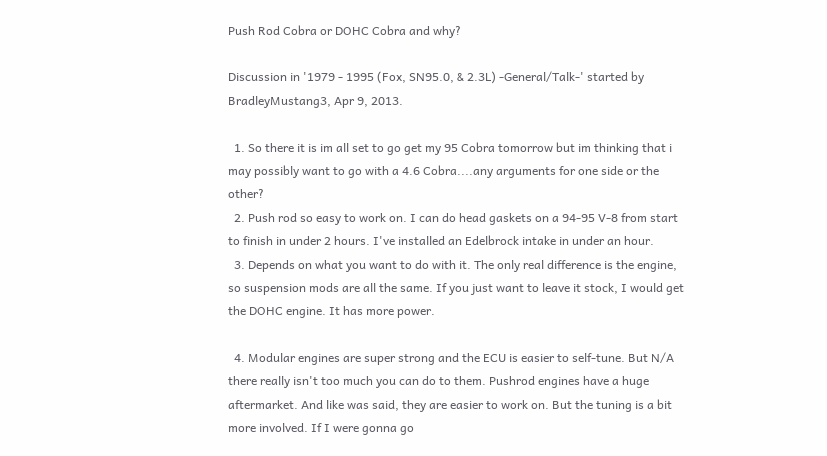Push Rod Cobra or DOHC Cobra and why?

Discussion in '1979 - 1995 (Fox, SN95.0, & 2.3L) -General/Talk-' started by BradleyMustang3, Apr 9, 2013.

  1. So there it is im all set to go get my 95 Cobra tomorrow but im thinking that i may possibly want to go with a 4.6 Cobra....any arguments for one side or the other?
  2. Push rod so easy to work on. I can do head gaskets on a 94-95 V-8 from start to finish in under 2 hours. I've installed an Edelbrock intake in under an hour.
  3. Depends on what you want to do with it. The only real difference is the engine, so suspension mods are all the same. If you just want to leave it stock, I would get the DOHC engine. It has more power.

  4. Modular engines are super strong and the ECU is easier to self-tune. But N/A there really isn't too much you can do to them. Pushrod engines have a huge aftermarket. And like was said, they are easier to work on. But the tuning is a bit more involved. If I were gonna go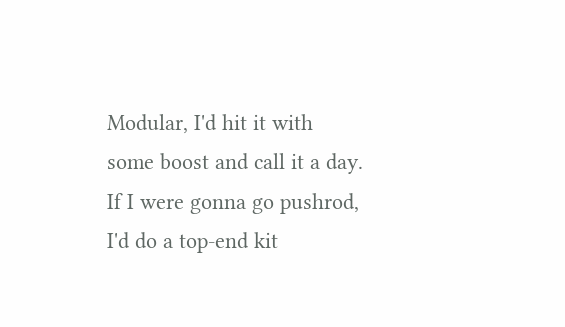Modular, I'd hit it with some boost and call it a day. If I were gonna go pushrod, I'd do a top-end kit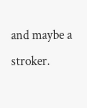and maybe a stroker.